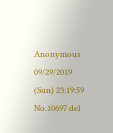Anonymous 09/29/2019 (Sun) 23:19:59 No.10697 del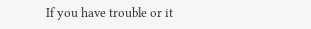If you have trouble or it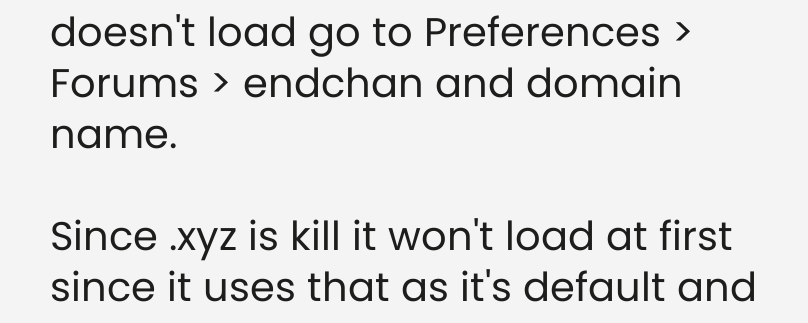doesn't load go to Preferences > Forums > endchan and domain name.

Since .xyz is kill it won't load at first since it uses that as it's default and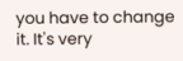you have to change it. It's very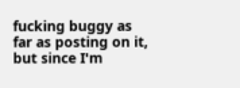fucking buggy as far as posting on it, but since I'm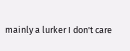mainly a lurker I don't care